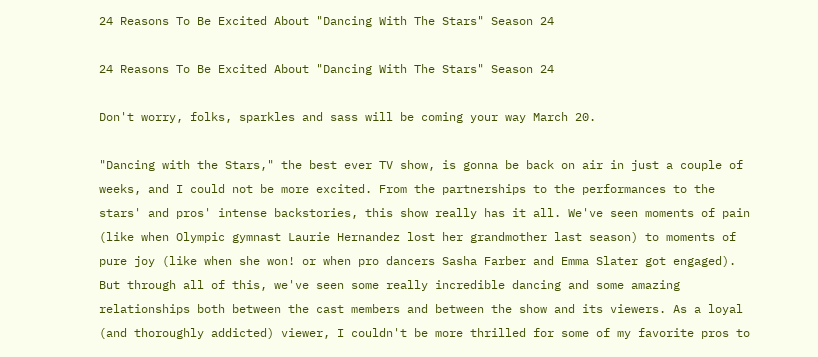24 Reasons To Be Excited About "Dancing With The Stars" Season 24

24 Reasons To Be Excited About "Dancing With The Stars" Season 24

Don't worry, folks, sparkles and sass will be coming your way March 20.

"Dancing with the Stars," the best ever TV show, is gonna be back on air in just a couple of weeks, and I could not be more excited. From the partnerships to the performances to the stars' and pros' intense backstories, this show really has it all. We've seen moments of pain (like when Olympic gymnast Laurie Hernandez lost her grandmother last season) to moments of pure joy (like when she won! or when pro dancers Sasha Farber and Emma Slater got engaged). But through all of this, we've seen some really incredible dancing and some amazing relationships both between the cast members and between the show and its viewers. As a loyal (and thoroughly addicted) viewer, I couldn't be more thrilled for some of my favorite pros to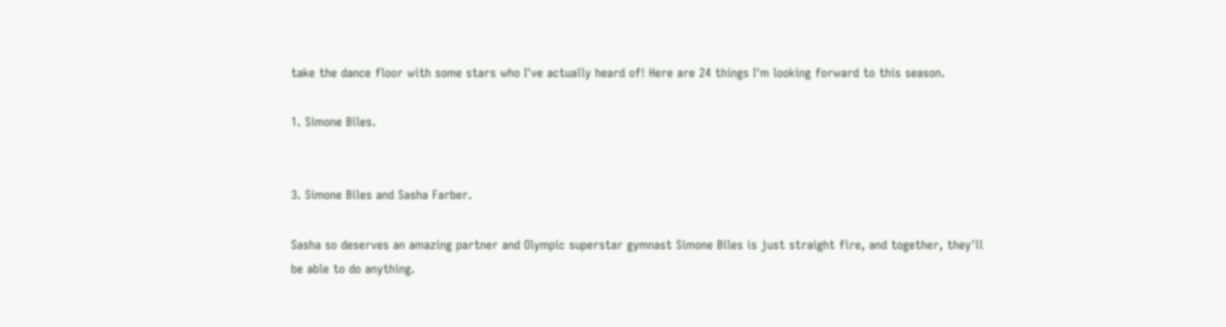take the dance floor with some stars who I've actually heard of! Here are 24 things I'm looking forward to this season.

1. Simone Biles.


3. Simone Biles and Sasha Farber.

Sasha so deserves an amazing partner and Olympic superstar gymnast Simone Biles is just straight fire, and together, they'll be able to do anything.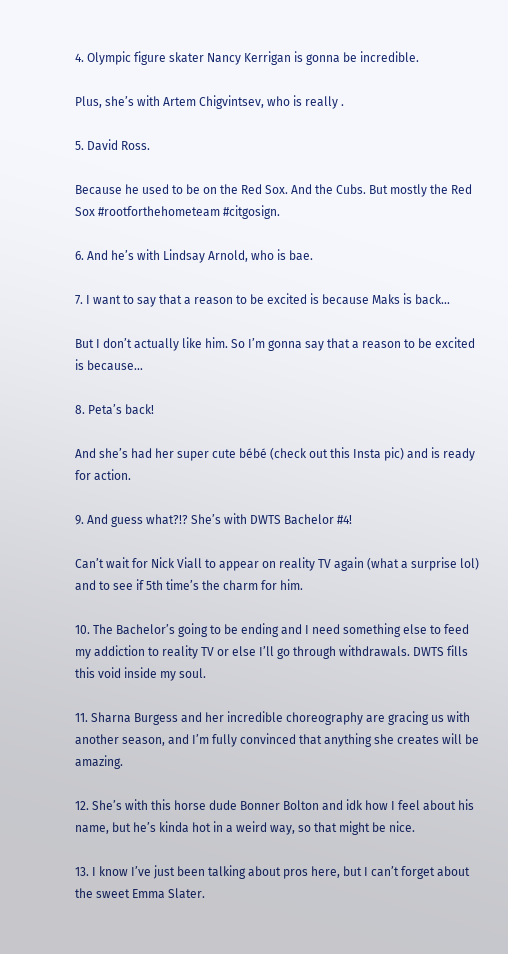4. Olympic figure skater Nancy Kerrigan is gonna be incredible.

Plus, she’s with Artem Chigvintsev, who is really .

5. David Ross.

Because he used to be on the Red Sox. And the Cubs. But mostly the Red Sox #rootforthehometeam #citgosign.

6. And he’s with Lindsay Arnold, who is bae.

7. I want to say that a reason to be excited is because Maks is back...

But I don’t actually like him. So I’m gonna say that a reason to be excited is because…

8. Peta’s back!

And she’s had her super cute bébé (check out this Insta pic) and is ready for action.

9. And guess what?!? She’s with DWTS Bachelor #4!

Can’t wait for Nick Viall to appear on reality TV again (what a surprise lol) and to see if 5th time’s the charm for him.

10. The Bachelor’s going to be ending and I need something else to feed my addiction to reality TV or else I’ll go through withdrawals. DWTS fills this void inside my soul.

11. Sharna Burgess and her incredible choreography are gracing us with another season, and I’m fully convinced that anything she creates will be amazing.

12. She’s with this horse dude Bonner Bolton and idk how I feel about his name, but he’s kinda hot in a weird way, so that might be nice.

13. I know I’ve just been talking about pros here, but I can’t forget about the sweet Emma Slater.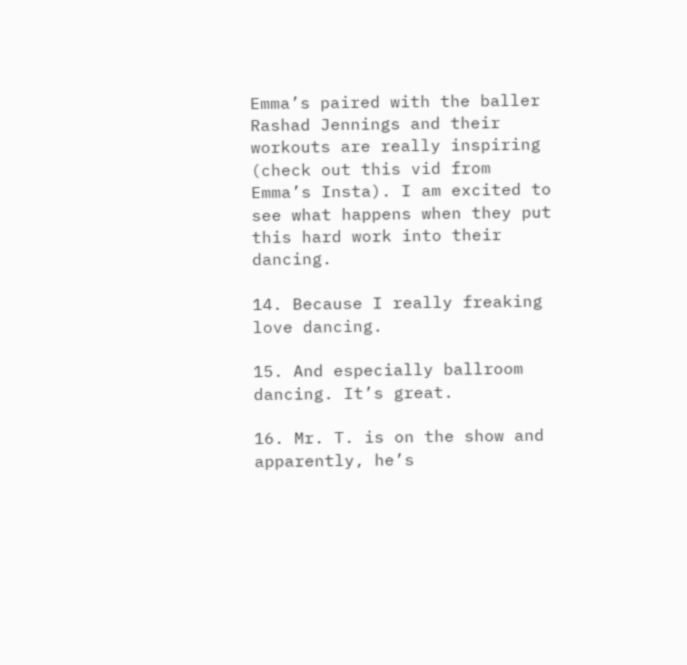Emma’s paired with the baller Rashad Jennings and their workouts are really inspiring (check out this vid from Emma’s Insta). I am excited to see what happens when they put this hard work into their dancing.

14. Because I really freaking love dancing.

15. And especially ballroom dancing. It’s great.

16. Mr. T. is on the show and apparently, he’s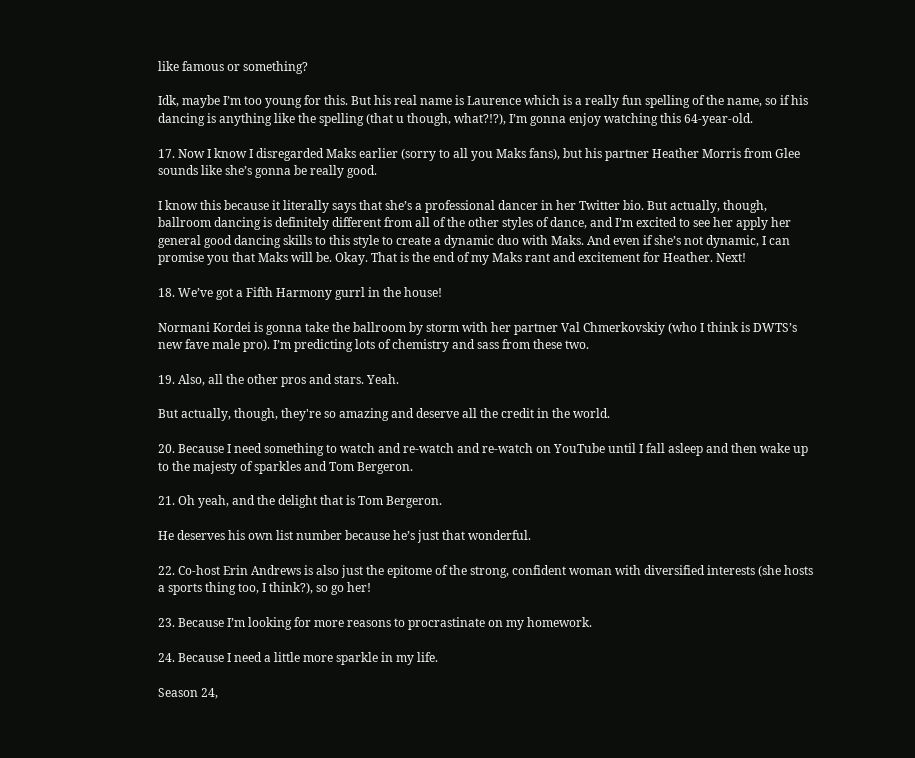like famous or something?

Idk, maybe I’m too young for this. But his real name is Laurence which is a really fun spelling of the name, so if his dancing is anything like the spelling (that u though, what?!?), I’m gonna enjoy watching this 64-year-old.

17. Now I know I disregarded Maks earlier (sorry to all you Maks fans), but his partner Heather Morris from Glee sounds like she’s gonna be really good.

I know this because it literally says that she’s a professional dancer in her Twitter bio. But actually, though, ballroom dancing is definitely different from all of the other styles of dance, and I’m excited to see her apply her general good dancing skills to this style to create a dynamic duo with Maks. And even if she’s not dynamic, I can promise you that Maks will be. Okay. That is the end of my Maks rant and excitement for Heather. Next!

18. We’ve got a Fifth Harmony gurrl in the house!

Normani Kordei is gonna take the ballroom by storm with her partner Val Chmerkovskiy (who I think is DWTS’s new fave male pro). I’m predicting lots of chemistry and sass from these two.

19. Also, all the other pros and stars. Yeah.

But actually, though, they're so amazing and deserve all the credit in the world.

20. Because I need something to watch and re-watch and re-watch on YouTube until I fall asleep and then wake up to the majesty of sparkles and Tom Bergeron.

21. Oh yeah, and the delight that is Tom Bergeron.

He deserves his own list number because he’s just that wonderful.

22. Co-host Erin Andrews is also just the epitome of the strong, confident woman with diversified interests (she hosts a sports thing too, I think?), so go her!

23. Because I’m looking for more reasons to procrastinate on my homework.

24. Because I need a little more sparkle in my life.

Season 24,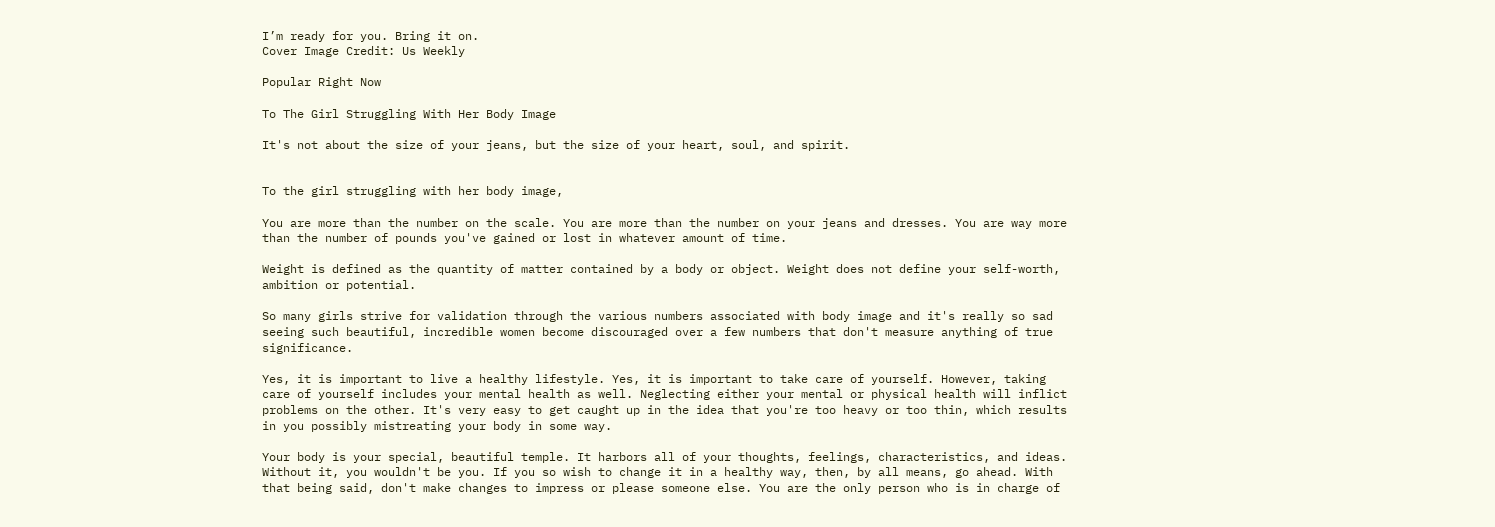I’m ready for you. Bring it on.
Cover Image Credit: Us Weekly

Popular Right Now

To The Girl Struggling With Her Body Image

It's not about the size of your jeans, but the size of your heart, soul, and spirit.


To the girl struggling with her body image,

You are more than the number on the scale. You are more than the number on your jeans and dresses. You are way more than the number of pounds you've gained or lost in whatever amount of time.

Weight is defined as the quantity of matter contained by a body or object. Weight does not define your self-worth, ambition or potential.

So many girls strive for validation through the various numbers associated with body image and it's really so sad seeing such beautiful, incredible women become discouraged over a few numbers that don't measure anything of true significance.

Yes, it is important to live a healthy lifestyle. Yes, it is important to take care of yourself. However, taking care of yourself includes your mental health as well. Neglecting either your mental or physical health will inflict problems on the other. It's very easy to get caught up in the idea that you're too heavy or too thin, which results in you possibly mistreating your body in some way.

Your body is your special, beautiful temple. It harbors all of your thoughts, feelings, characteristics, and ideas. Without it, you wouldn't be you. If you so wish to change it in a healthy way, then, by all means, go ahead. With that being said, don't make changes to impress or please someone else. You are the only person who is in charge of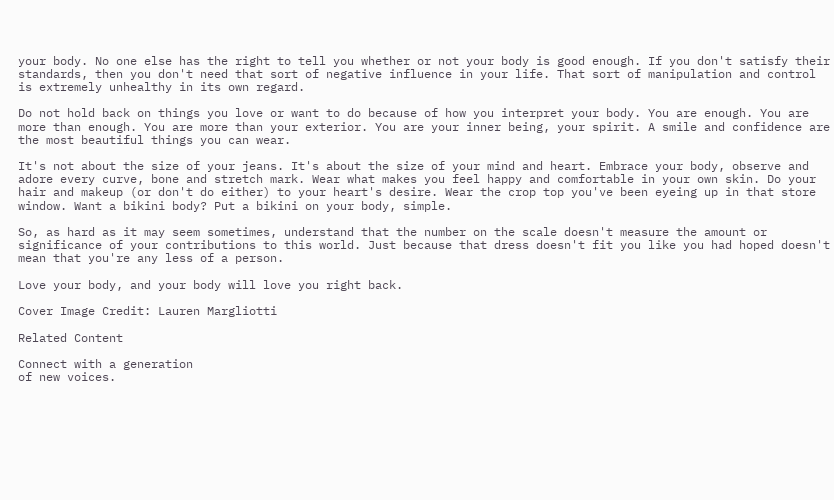your body. No one else has the right to tell you whether or not your body is good enough. If you don't satisfy their standards, then you don't need that sort of negative influence in your life. That sort of manipulation and control is extremely unhealthy in its own regard.

Do not hold back on things you love or want to do because of how you interpret your body. You are enough. You are more than enough. You are more than your exterior. You are your inner being, your spirit. A smile and confidence are the most beautiful things you can wear.

It's not about the size of your jeans. It's about the size of your mind and heart. Embrace your body, observe and adore every curve, bone and stretch mark. Wear what makes you feel happy and comfortable in your own skin. Do your hair and makeup (or don't do either) to your heart's desire. Wear the crop top you've been eyeing up in that store window. Want a bikini body? Put a bikini on your body, simple.

So, as hard as it may seem sometimes, understand that the number on the scale doesn't measure the amount or significance of your contributions to this world. Just because that dress doesn't fit you like you had hoped doesn't mean that you're any less of a person.

Love your body, and your body will love you right back.

Cover Image Credit: Lauren Margliotti

Related Content

Connect with a generation
of new voices.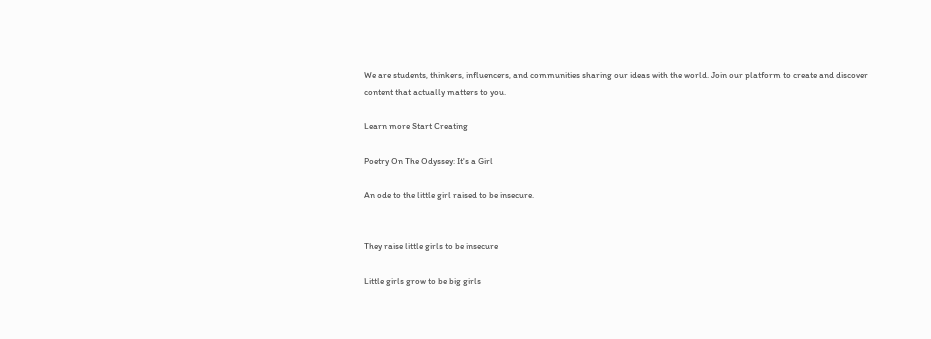We are students, thinkers, influencers, and communities sharing our ideas with the world. Join our platform to create and discover content that actually matters to you.

Learn more Start Creating

Poetry On The Odyssey: It's a Girl

An ode to the little girl raised to be insecure.


They raise little girls to be insecure

Little girls grow to be big girls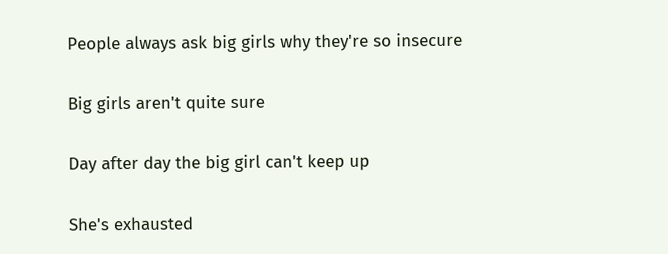People always ask big girls why they're so insecure

Big girls aren't quite sure

Day after day the big girl can't keep up

She's exhausted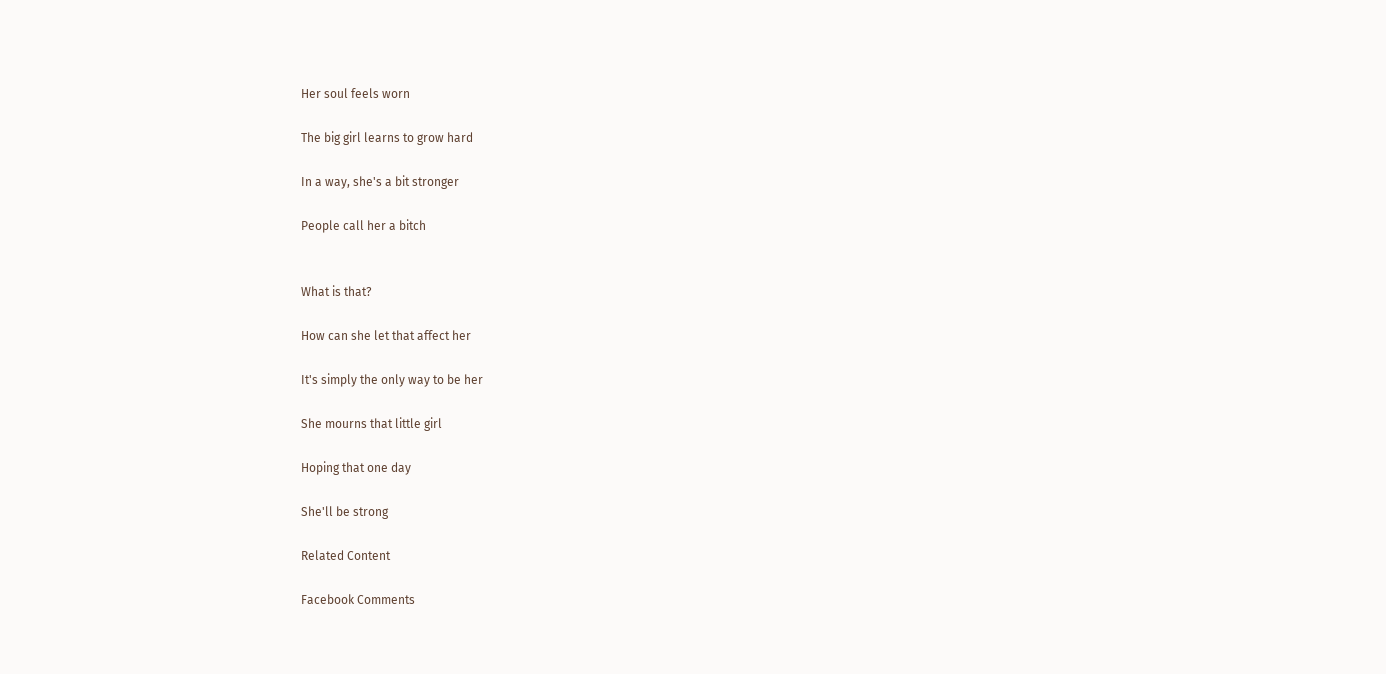Her soul feels worn

The big girl learns to grow hard

In a way, she's a bit stronger

People call her a bitch


What is that?

How can she let that affect her

It's simply the only way to be her

She mourns that little girl

Hoping that one day

She'll be strong

Related Content

Facebook Comments